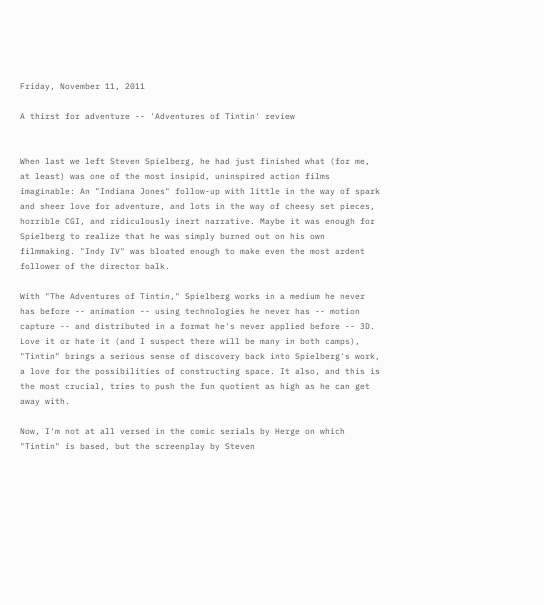Friday, November 11, 2011

A thirst for adventure -- 'Adventures of Tintin' review


When last we left Steven Spielberg, he had just finished what (for me, at least) was one of the most insipid, uninspired action films imaginable: An "Indiana Jones" follow-up with little in the way of spark and sheer love for adventure, and lots in the way of cheesy set pieces, horrible CGI, and ridiculously inert narrative. Maybe it was enough for Spielberg to realize that he was simply burned out on his own filmmaking. "Indy IV" was bloated enough to make even the most ardent follower of the director balk.

With "The Adventures of Tintin," Spielberg works in a medium he never has before -- animation -- using technologies he never has -- motion capture -- and distributed in a format he's never applied before -- 3D. Love it or hate it (and I suspect there will be many in both camps), "Tintin" brings a serious sense of discovery back into Spielberg's work, a love for the possibilities of constructing space. It also, and this is the most crucial, tries to push the fun quotient as high as he can get away with.

Now, I'm not at all versed in the comic serials by Herge on which "Tintin" is based, but the screenplay by Steven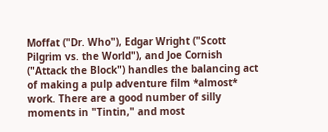Moffat ("Dr. Who"), Edgar Wright ("Scott Pilgrim vs. the World"), and Joe Cornish ("Attack the Block") handles the balancing act of making a pulp adventure film *almost* work. There are a good number of silly moments in "Tintin," and most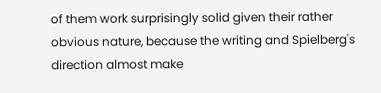of them work surprisingly solid given their rather obvious nature, because the writing and Spielberg's direction almost make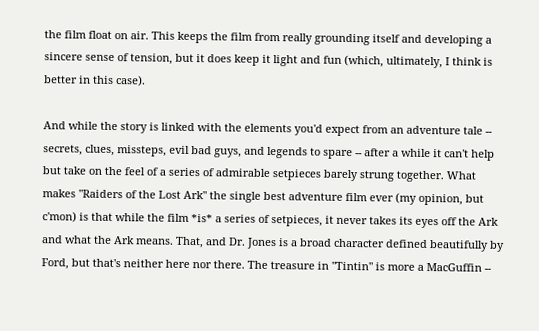the film float on air. This keeps the film from really grounding itself and developing a sincere sense of tension, but it does keep it light and fun (which, ultimately, I think is better in this case).

And while the story is linked with the elements you'd expect from an adventure tale -- secrets, clues, missteps, evil bad guys, and legends to spare -- after a while it can't help but take on the feel of a series of admirable setpieces barely strung together. What makes "Raiders of the Lost Ark" the single best adventure film ever (my opinion, but c'mon) is that while the film *is* a series of setpieces, it never takes its eyes off the Ark and what the Ark means. That, and Dr. Jones is a broad character defined beautifully by Ford, but that's neither here nor there. The treasure in "Tintin" is more a MacGuffin --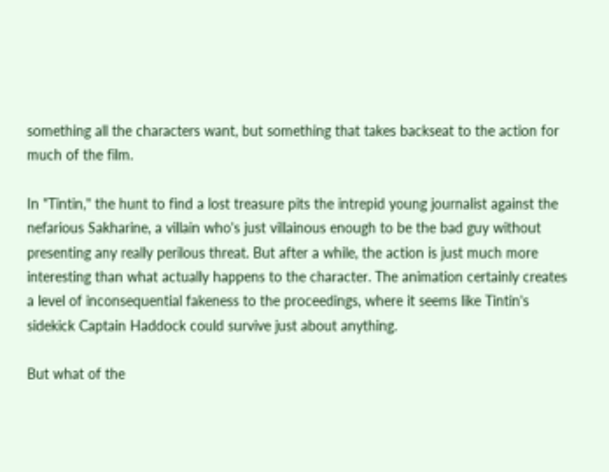something all the characters want, but something that takes backseat to the action for much of the film.

In "Tintin," the hunt to find a lost treasure pits the intrepid young journalist against the nefarious Sakharine, a villain who's just villainous enough to be the bad guy without presenting any really perilous threat. But after a while, the action is just much more interesting than what actually happens to the character. The animation certainly creates a level of inconsequential fakeness to the proceedings, where it seems like Tintin's sidekick Captain Haddock could survive just about anything.

But what of the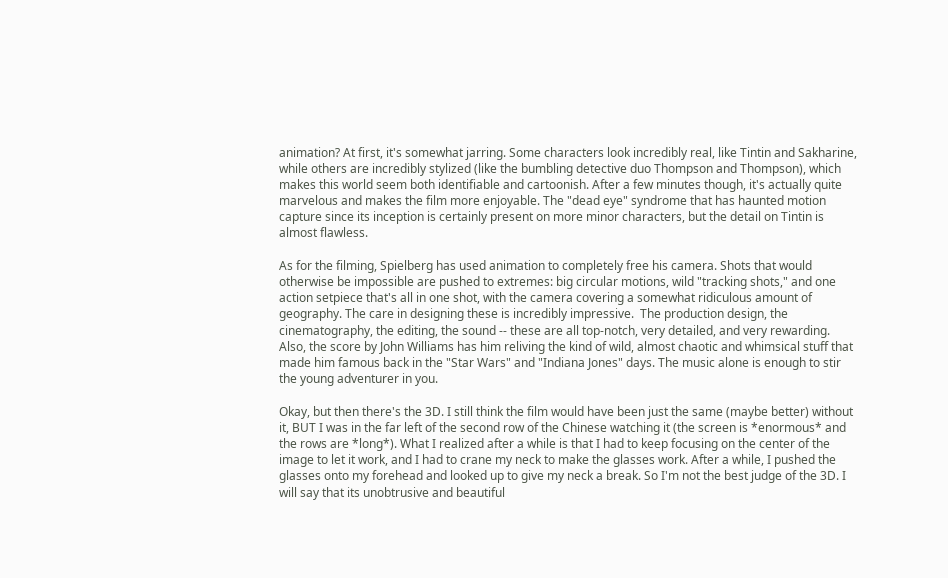animation? At first, it's somewhat jarring. Some characters look incredibly real, like Tintin and Sakharine, while others are incredibly stylized (like the bumbling detective duo Thompson and Thompson), which makes this world seem both identifiable and cartoonish. After a few minutes though, it's actually quite marvelous and makes the film more enjoyable. The "dead eye" syndrome that has haunted motion capture since its inception is certainly present on more minor characters, but the detail on Tintin is almost flawless.

As for the filming, Spielberg has used animation to completely free his camera. Shots that would otherwise be impossible are pushed to extremes: big circular motions, wild "tracking shots," and one action setpiece that's all in one shot, with the camera covering a somewhat ridiculous amount of geography. The care in designing these is incredibly impressive.  The production design, the cinematography, the editing, the sound -- these are all top-notch, very detailed, and very rewarding. Also, the score by John Williams has him reliving the kind of wild, almost chaotic and whimsical stuff that made him famous back in the "Star Wars" and "Indiana Jones" days. The music alone is enough to stir the young adventurer in you.

Okay, but then there's the 3D. I still think the film would have been just the same (maybe better) without it, BUT I was in the far left of the second row of the Chinese watching it (the screen is *enormous* and the rows are *long*). What I realized after a while is that I had to keep focusing on the center of the image to let it work, and I had to crane my neck to make the glasses work. After a while, I pushed the glasses onto my forehead and looked up to give my neck a break. So I'm not the best judge of the 3D. I will say that its unobtrusive and beautiful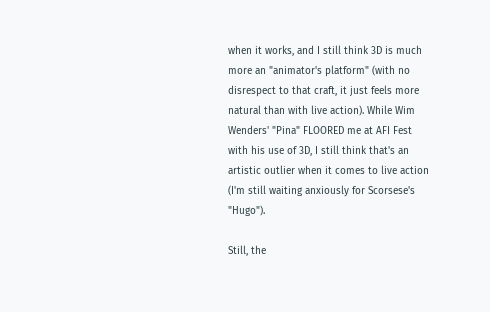when it works, and I still think 3D is much more an "animator's platform" (with no disrespect to that craft, it just feels more natural than with live action). While Wim Wenders' "Pina" FLOORED me at AFI Fest with his use of 3D, I still think that's an artistic outlier when it comes to live action (I'm still waiting anxiously for Scorsese's "Hugo").

Still, the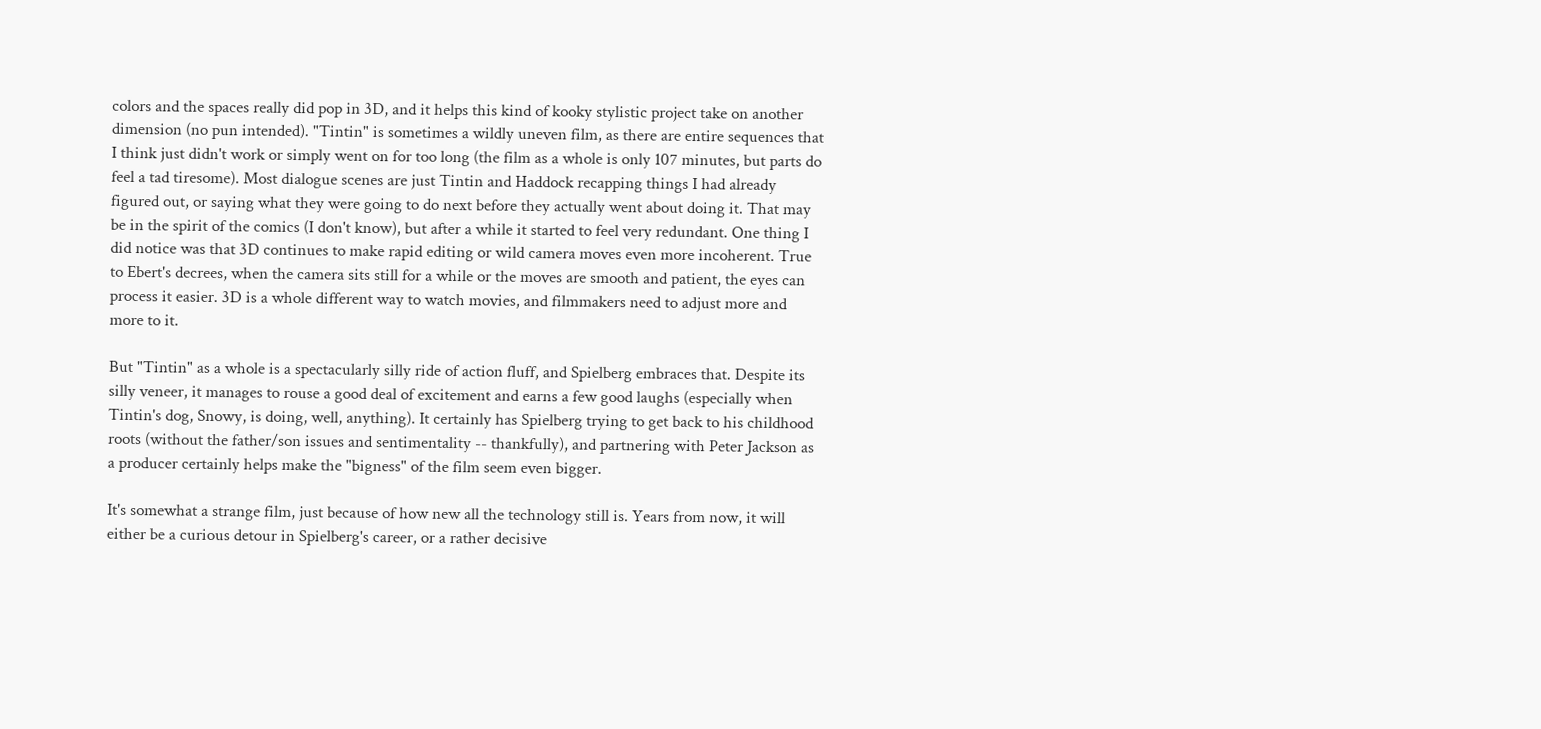colors and the spaces really did pop in 3D, and it helps this kind of kooky stylistic project take on another dimension (no pun intended). "Tintin" is sometimes a wildly uneven film, as there are entire sequences that I think just didn't work or simply went on for too long (the film as a whole is only 107 minutes, but parts do feel a tad tiresome). Most dialogue scenes are just Tintin and Haddock recapping things I had already figured out, or saying what they were going to do next before they actually went about doing it. That may be in the spirit of the comics (I don't know), but after a while it started to feel very redundant. One thing I did notice was that 3D continues to make rapid editing or wild camera moves even more incoherent. True to Ebert's decrees, when the camera sits still for a while or the moves are smooth and patient, the eyes can process it easier. 3D is a whole different way to watch movies, and filmmakers need to adjust more and more to it.

But "Tintin" as a whole is a spectacularly silly ride of action fluff, and Spielberg embraces that. Despite its silly veneer, it manages to rouse a good deal of excitement and earns a few good laughs (especially when Tintin's dog, Snowy, is doing, well, anything). It certainly has Spielberg trying to get back to his childhood roots (without the father/son issues and sentimentality -- thankfully), and partnering with Peter Jackson as a producer certainly helps make the "bigness" of the film seem even bigger.

It's somewhat a strange film, just because of how new all the technology still is. Years from now, it will either be a curious detour in Spielberg's career, or a rather decisive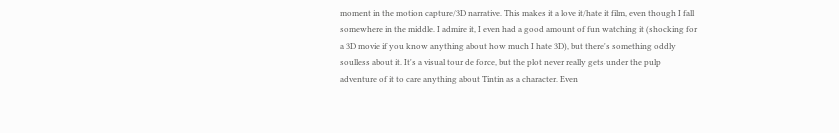moment in the motion capture/3D narrative. This makes it a love it/hate it film, even though I fall somewhere in the middle. I admire it, I even had a good amount of fun watching it (shocking for a 3D movie if you know anything about how much I hate 3D), but there's something oddly soulless about it. It's a visual tour de force, but the plot never really gets under the pulp adventure of it to care anything about Tintin as a character. Even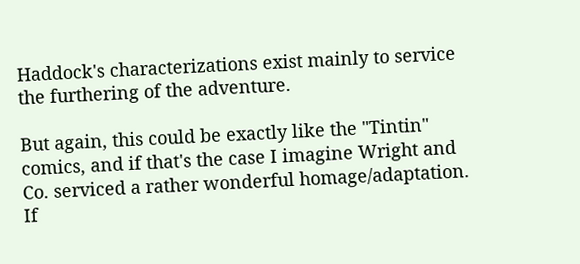Haddock's characterizations exist mainly to service the furthering of the adventure.

But again, this could be exactly like the "Tintin" comics, and if that's the case I imagine Wright and Co. serviced a rather wonderful homage/adaptation. If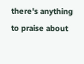there's anything to praise about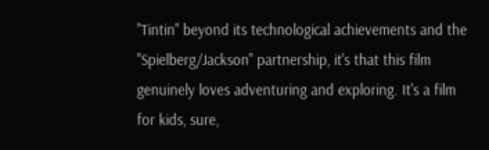"Tintin" beyond its technological achievements and the "Spielberg/Jackson" partnership, it's that this film genuinely loves adventuring and exploring. It's a film for kids, sure,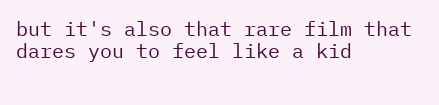but it's also that rare film that dares you to feel like a kid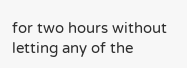for two hours without letting any of the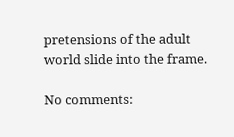pretensions of the adult world slide into the frame.

No comments: